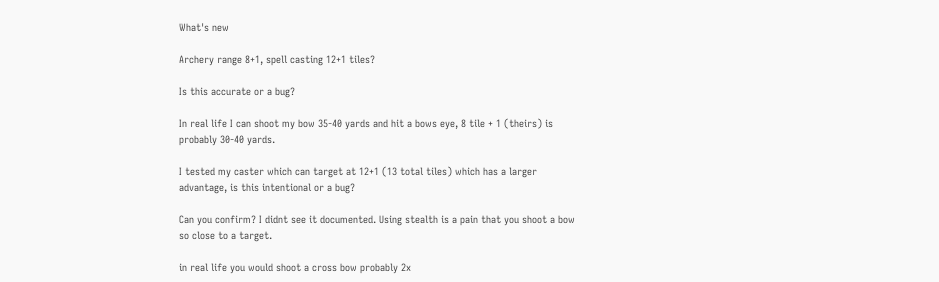What's new

Archery range 8+1, spell casting 12+1 tiles?

Is this accurate or a bug?

In real life I can shoot my bow 35-40 yards and hit a bows eye, 8 tile + 1 (theirs) is probably 30-40 yards.

I tested my caster which can target at 12+1 (13 total tiles) which has a larger advantage, is this intentional or a bug?

Can you confirm? I didnt see it documented. Using stealth is a pain that you shoot a bow so close to a target.

in real life you would shoot a cross bow probably 2x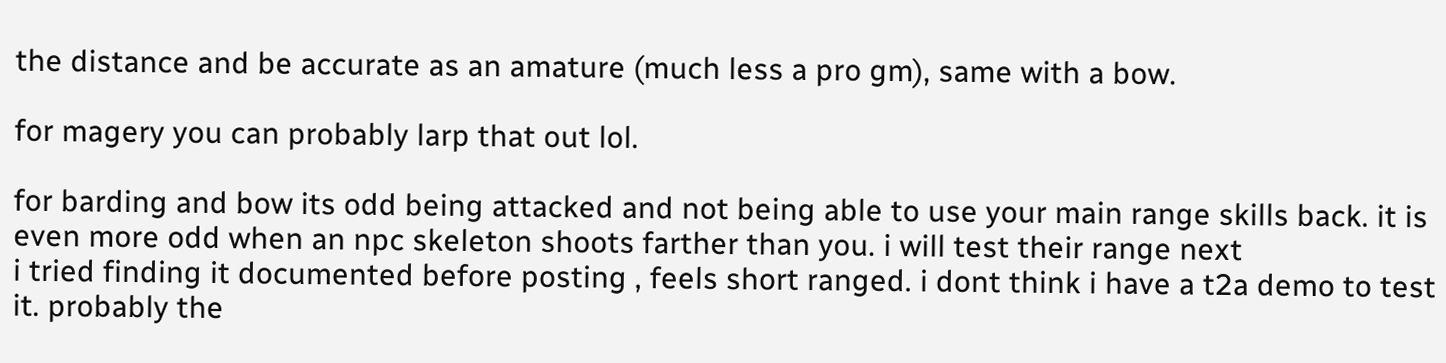the distance and be accurate as an amature (much less a pro gm), same with a bow.

for magery you can probably larp that out lol.

for barding and bow its odd being attacked and not being able to use your main range skills back. it is even more odd when an npc skeleton shoots farther than you. i will test their range next
i tried finding it documented before posting , feels short ranged. i dont think i have a t2a demo to test it. probably the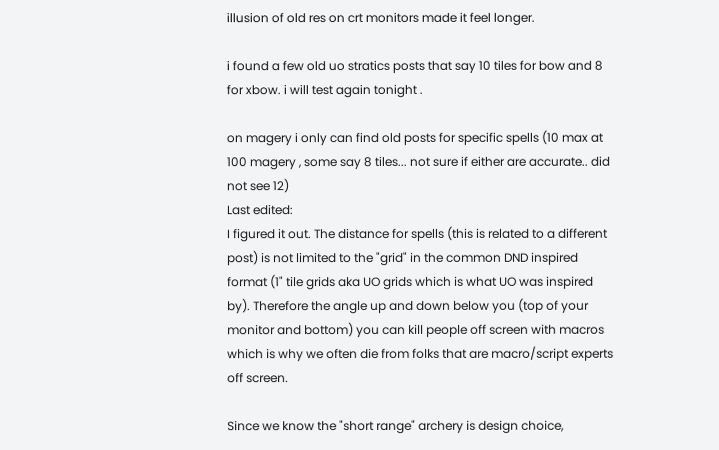illusion of old res on crt monitors made it feel longer.

i found a few old uo stratics posts that say 10 tiles for bow and 8 for xbow. i will test again tonight .

on magery i only can find old posts for specific spells (10 max at 100 magery , some say 8 tiles... not sure if either are accurate.. did not see 12)
Last edited:
I figured it out. The distance for spells (this is related to a different post) is not limited to the "grid" in the common DND inspired format (1" tile grids aka UO grids which is what UO was inspired by). Therefore the angle up and down below you (top of your monitor and bottom) you can kill people off screen with macros which is why we often die from folks that are macro/script experts off screen.

Since we know the "short range" archery is design choice,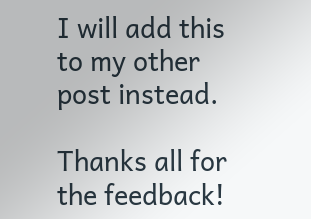I will add this to my other post instead.

Thanks all for the feedback!